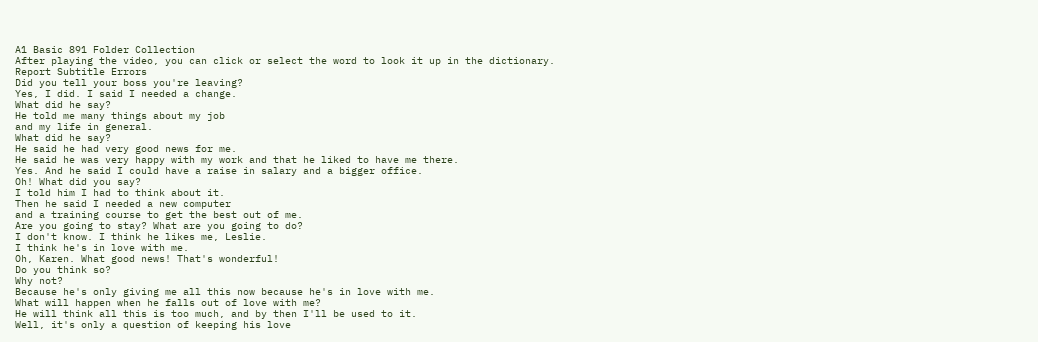A1 Basic 891 Folder Collection
After playing the video, you can click or select the word to look it up in the dictionary.
Report Subtitle Errors
Did you tell your boss you're leaving?
Yes, I did. I said I needed a change.
What did he say?
He told me many things about my job
and my life in general.
What did he say?
He said he had very good news for me.
He said he was very happy with my work and that he liked to have me there.
Yes. And he said I could have a raise in salary and a bigger office.
Oh! What did you say?
I told him I had to think about it.
Then he said I needed a new computer
and a training course to get the best out of me.
Are you going to stay? What are you going to do?
I don't know. I think he likes me, Leslie.
I think he's in love with me.
Oh, Karen. What good news! That's wonderful!
Do you think so?
Why not?
Because he's only giving me all this now because he's in love with me.
What will happen when he falls out of love with me?
He will think all this is too much, and by then I'll be used to it.
Well, it's only a question of keeping his love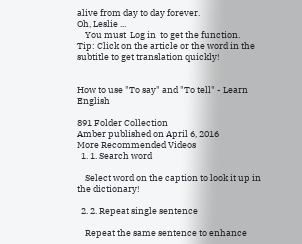alive from day to day forever.
Oh, Leslie ...
    You must  Log in  to get the function.
Tip: Click on the article or the word in the subtitle to get translation quickly!


How to use "To say" and "To tell" - Learn English

891 Folder Collection
Amber published on April 6, 2016
More Recommended Videos
  1. 1. Search word

    Select word on the caption to look it up in the dictionary!

  2. 2. Repeat single sentence

    Repeat the same sentence to enhance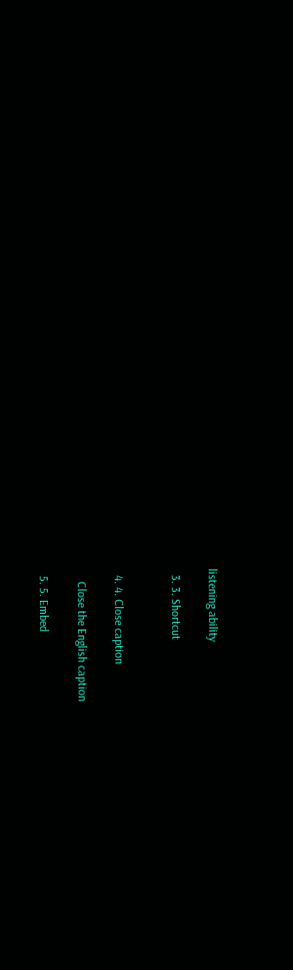listening ability

  3. 3. Shortcut


  4. 4. Close caption

    Close the English caption

  5. 5. Embed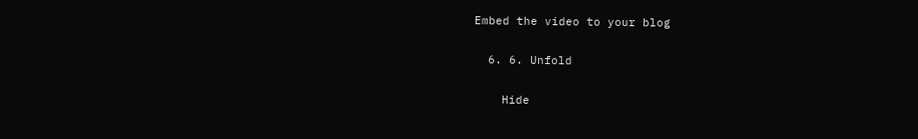Embed the video to your blog

  6. 6. Unfold

    Hide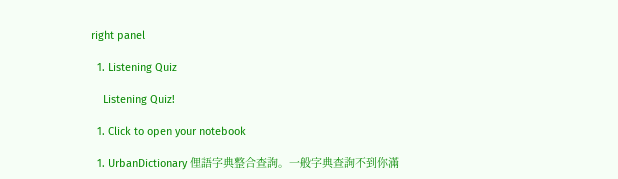right panel

  1. Listening Quiz

    Listening Quiz!

  1. Click to open your notebook

  1. UrbanDictionary 俚語字典整合查詢。一般字典查詢不到你滿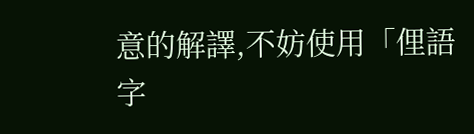意的解譯,不妨使用「俚語字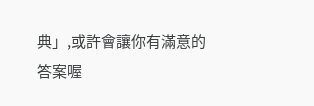典」,或許會讓你有滿意的答案喔